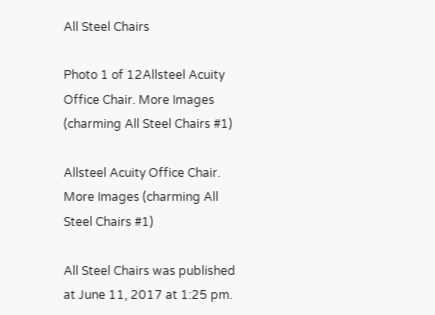All Steel Chairs

Photo 1 of 12Allsteel Acuity Office Chair. More Images (charming All Steel Chairs #1)

Allsteel Acuity Office Chair. More Images (charming All Steel Chairs #1)

All Steel Chairs was published at June 11, 2017 at 1:25 pm.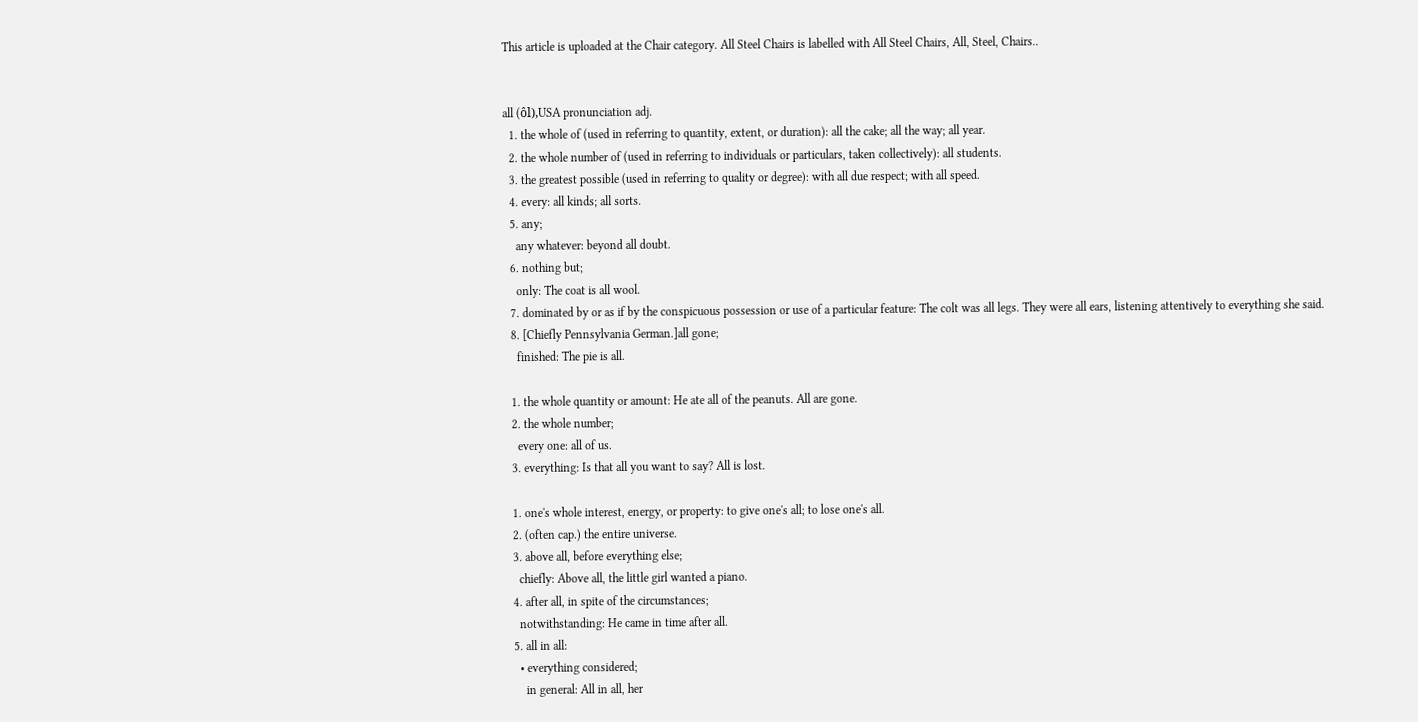This article is uploaded at the Chair category. All Steel Chairs is labelled with All Steel Chairs, All, Steel, Chairs..


all (ôl),USA pronunciation adj.
  1. the whole of (used in referring to quantity, extent, or duration): all the cake; all the way; all year.
  2. the whole number of (used in referring to individuals or particulars, taken collectively): all students.
  3. the greatest possible (used in referring to quality or degree): with all due respect; with all speed.
  4. every: all kinds; all sorts.
  5. any;
    any whatever: beyond all doubt.
  6. nothing but;
    only: The coat is all wool.
  7. dominated by or as if by the conspicuous possession or use of a particular feature: The colt was all legs. They were all ears, listening attentively to everything she said.
  8. [Chiefly Pennsylvania German.]all gone;
    finished: The pie is all.

  1. the whole quantity or amount: He ate all of the peanuts. All are gone.
  2. the whole number;
    every one: all of us.
  3. everything: Is that all you want to say? All is lost.

  1. one's whole interest, energy, or property: to give one's all; to lose one's all.
  2. (often cap.) the entire universe.
  3. above all, before everything else;
    chiefly: Above all, the little girl wanted a piano.
  4. after all, in spite of the circumstances;
    notwithstanding: He came in time after all.
  5. all in all:
    • everything considered;
      in general: All in all, her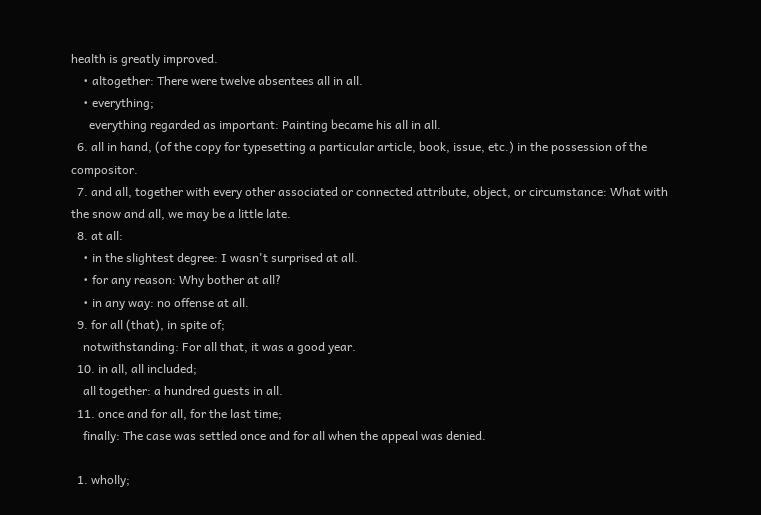health is greatly improved.
    • altogether: There were twelve absentees all in all.
    • everything;
      everything regarded as important: Painting became his all in all.
  6. all in hand, (of the copy for typesetting a particular article, book, issue, etc.) in the possession of the compositor.
  7. and all, together with every other associated or connected attribute, object, or circumstance: What with the snow and all, we may be a little late.
  8. at all:
    • in the slightest degree: I wasn't surprised at all.
    • for any reason: Why bother at all?
    • in any way: no offense at all.
  9. for all (that), in spite of;
    notwithstanding: For all that, it was a good year.
  10. in all, all included;
    all together: a hundred guests in all.
  11. once and for all, for the last time;
    finally: The case was settled once and for all when the appeal was denied.

  1. wholly;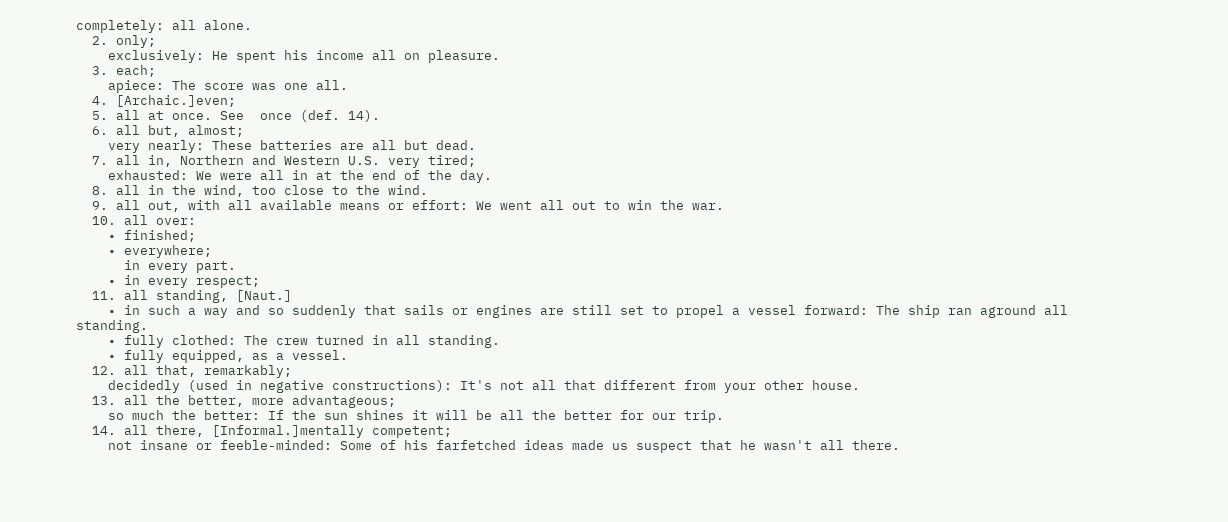completely: all alone.
  2. only;
    exclusively: He spent his income all on pleasure.
  3. each;
    apiece: The score was one all.
  4. [Archaic.]even;
  5. all at once. See  once (def. 14).
  6. all but, almost;
    very nearly: These batteries are all but dead.
  7. all in, Northern and Western U.S. very tired;
    exhausted: We were all in at the end of the day.
  8. all in the wind, too close to the wind.
  9. all out, with all available means or effort: We went all out to win the war.
  10. all over:
    • finished;
    • everywhere;
      in every part.
    • in every respect;
  11. all standing, [Naut.]
    • in such a way and so suddenly that sails or engines are still set to propel a vessel forward: The ship ran aground all standing.
    • fully clothed: The crew turned in all standing.
    • fully equipped, as a vessel.
  12. all that, remarkably;
    decidedly (used in negative constructions): It's not all that different from your other house.
  13. all the better, more advantageous;
    so much the better: If the sun shines it will be all the better for our trip.
  14. all there, [Informal.]mentally competent;
    not insane or feeble-minded: Some of his farfetched ideas made us suspect that he wasn't all there.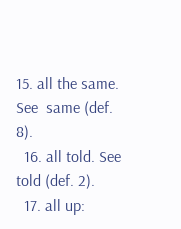15. all the same. See  same (def. 8).
  16. all told. See  told (def. 2).
  17. all up: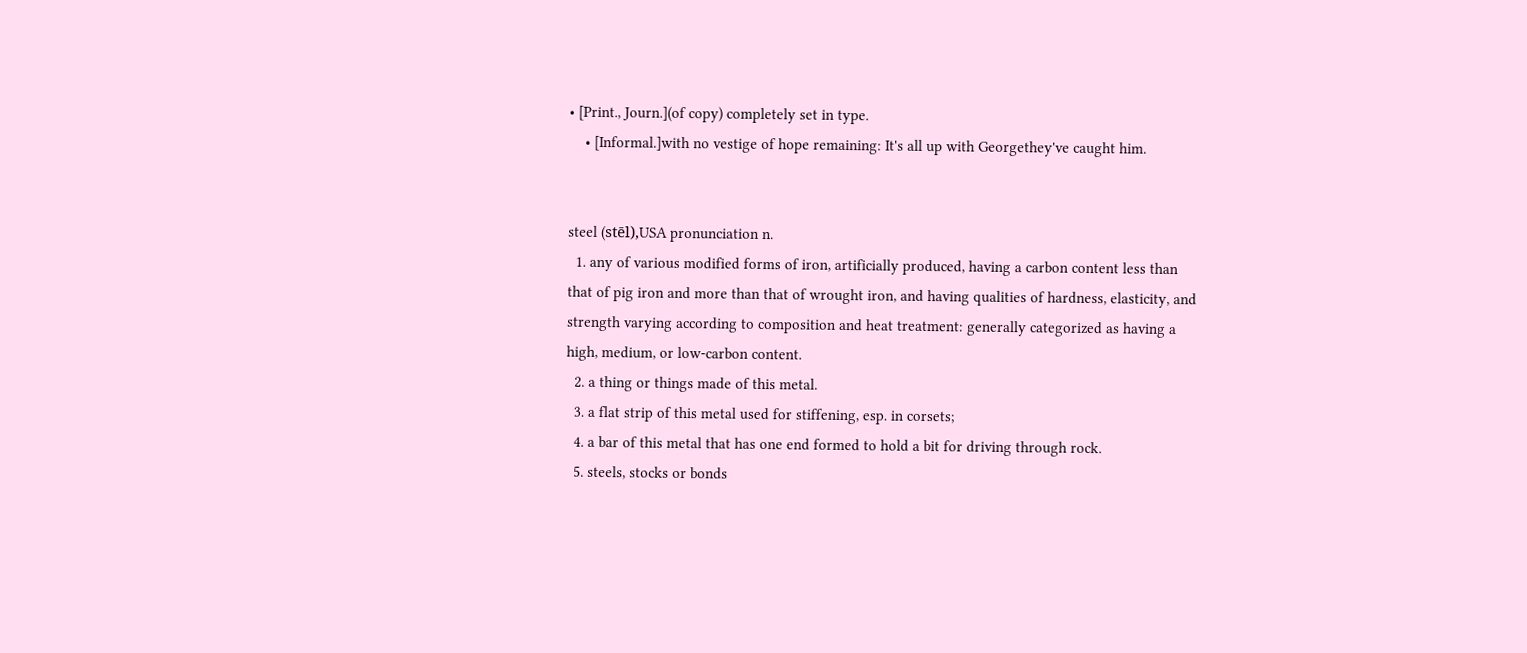• [Print., Journ.](of copy) completely set in type.
    • [Informal.]with no vestige of hope remaining: It's all up with Georgethey've caught him.


steel (stēl),USA pronunciation n.
  1. any of various modified forms of iron, artificially produced, having a carbon content less than that of pig iron and more than that of wrought iron, and having qualities of hardness, elasticity, and strength varying according to composition and heat treatment: generally categorized as having a high, medium, or low-carbon content.
  2. a thing or things made of this metal.
  3. a flat strip of this metal used for stiffening, esp. in corsets;
  4. a bar of this metal that has one end formed to hold a bit for driving through rock.
  5. steels, stocks or bonds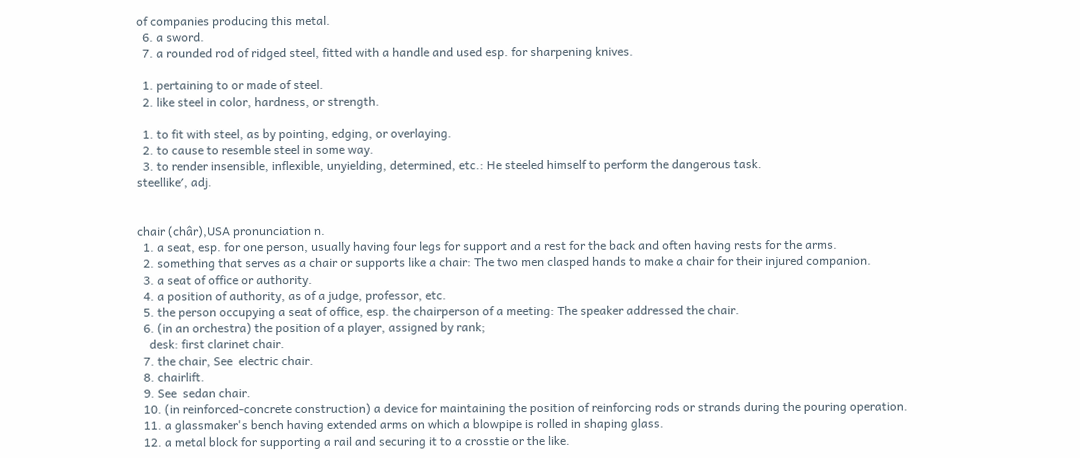of companies producing this metal.
  6. a sword.
  7. a rounded rod of ridged steel, fitted with a handle and used esp. for sharpening knives.

  1. pertaining to or made of steel.
  2. like steel in color, hardness, or strength.

  1. to fit with steel, as by pointing, edging, or overlaying.
  2. to cause to resemble steel in some way.
  3. to render insensible, inflexible, unyielding, determined, etc.: He steeled himself to perform the dangerous task.
steellike′, adj.


chair (châr),USA pronunciation n.
  1. a seat, esp. for one person, usually having four legs for support and a rest for the back and often having rests for the arms.
  2. something that serves as a chair or supports like a chair: The two men clasped hands to make a chair for their injured companion.
  3. a seat of office or authority.
  4. a position of authority, as of a judge, professor, etc.
  5. the person occupying a seat of office, esp. the chairperson of a meeting: The speaker addressed the chair.
  6. (in an orchestra) the position of a player, assigned by rank;
    desk: first clarinet chair.
  7. the chair, See  electric chair.
  8. chairlift.
  9. See  sedan chair.
  10. (in reinforced-concrete construction) a device for maintaining the position of reinforcing rods or strands during the pouring operation.
  11. a glassmaker's bench having extended arms on which a blowpipe is rolled in shaping glass.
  12. a metal block for supporting a rail and securing it to a crosstie or the like.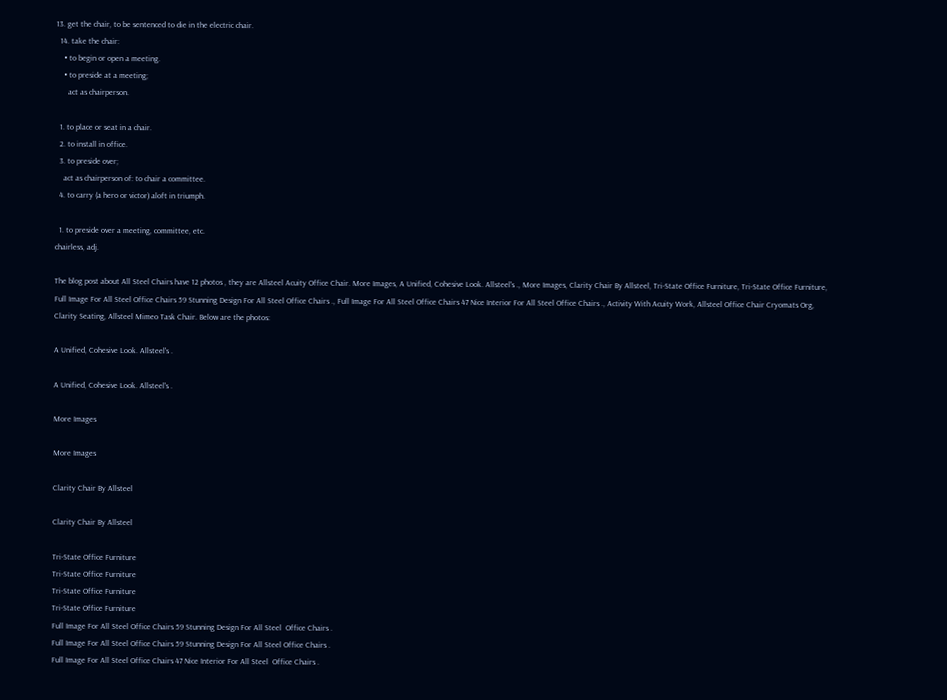13. get the chair, to be sentenced to die in the electric chair.
  14. take the chair:
    • to begin or open a meeting.
    • to preside at a meeting;
      act as chairperson.

  1. to place or seat in a chair.
  2. to install in office.
  3. to preside over;
    act as chairperson of: to chair a committee.
  4. to carry (a hero or victor) aloft in triumph.

  1. to preside over a meeting, committee, etc.
chairless, adj.

The blog post about All Steel Chairs have 12 photos , they are Allsteel Acuity Office Chair. More Images, A Unified, Cohesive Look. Allsteel's ., More Images, Clarity Chair By Allsteel, Tri-State Office Furniture, Tri-State Office Furniture, Full Image For All Steel Office Chairs 59 Stunning Design For All Steel Office Chairs ., Full Image For All Steel Office Chairs 47 Nice Interior For All Steel Office Chairs ., Activity With Acuity Work, Allsteel Office Chair Cryomats Org, Clarity Seating, Allsteel Mimeo Task Chair. Below are the photos:

A Unified, Cohesive Look. Allsteel's .

A Unified, Cohesive Look. Allsteel's .

More Images

More Images

Clarity Chair By Allsteel

Clarity Chair By Allsteel

Tri-State Office Furniture
Tri-State Office Furniture
Tri-State Office Furniture
Tri-State Office Furniture
Full Image For All Steel Office Chairs 59 Stunning Design For All Steel  Office Chairs .
Full Image For All Steel Office Chairs 59 Stunning Design For All Steel Office Chairs .
Full Image For All Steel Office Chairs 47 Nice Interior For All Steel  Office Chairs .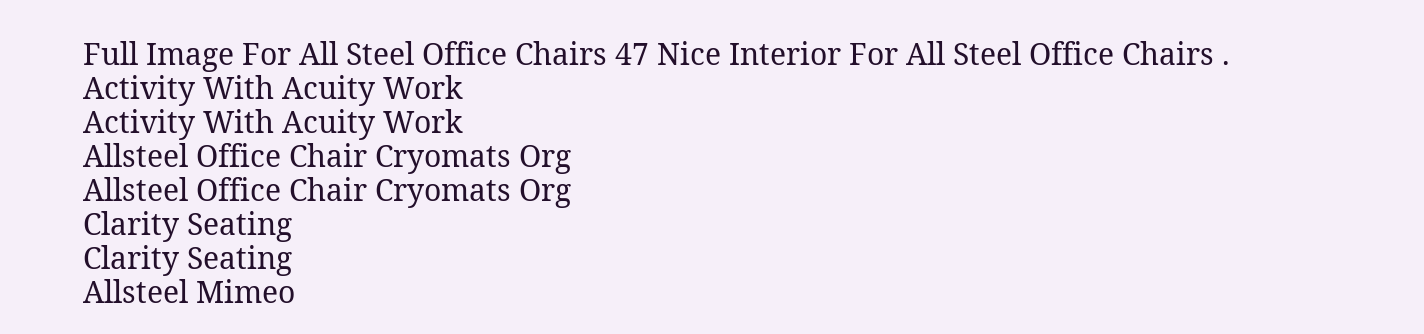Full Image For All Steel Office Chairs 47 Nice Interior For All Steel Office Chairs .
Activity With Acuity Work
Activity With Acuity Work
Allsteel Office Chair Cryomats Org
Allsteel Office Chair Cryomats Org
Clarity Seating
Clarity Seating
Allsteel Mimeo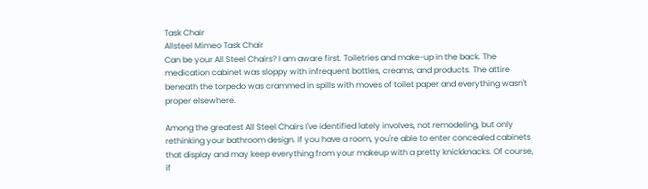Task Chair
Allsteel Mimeo Task Chair
Can be your All Steel Chairs? I am aware first. Toiletries and make-up in the back. The medication cabinet was sloppy with infrequent bottles, creams, and products. The attire beneath the torpedo was crammed in spills with moves of toilet paper and everything wasn't proper elsewhere.

Among the greatest All Steel Chairs I've identified lately involves, not remodeling, but only rethinking your bathroom design. If you have a room, you're able to enter concealed cabinets that display and may keep everything from your makeup with a pretty knickknacks. Of course, if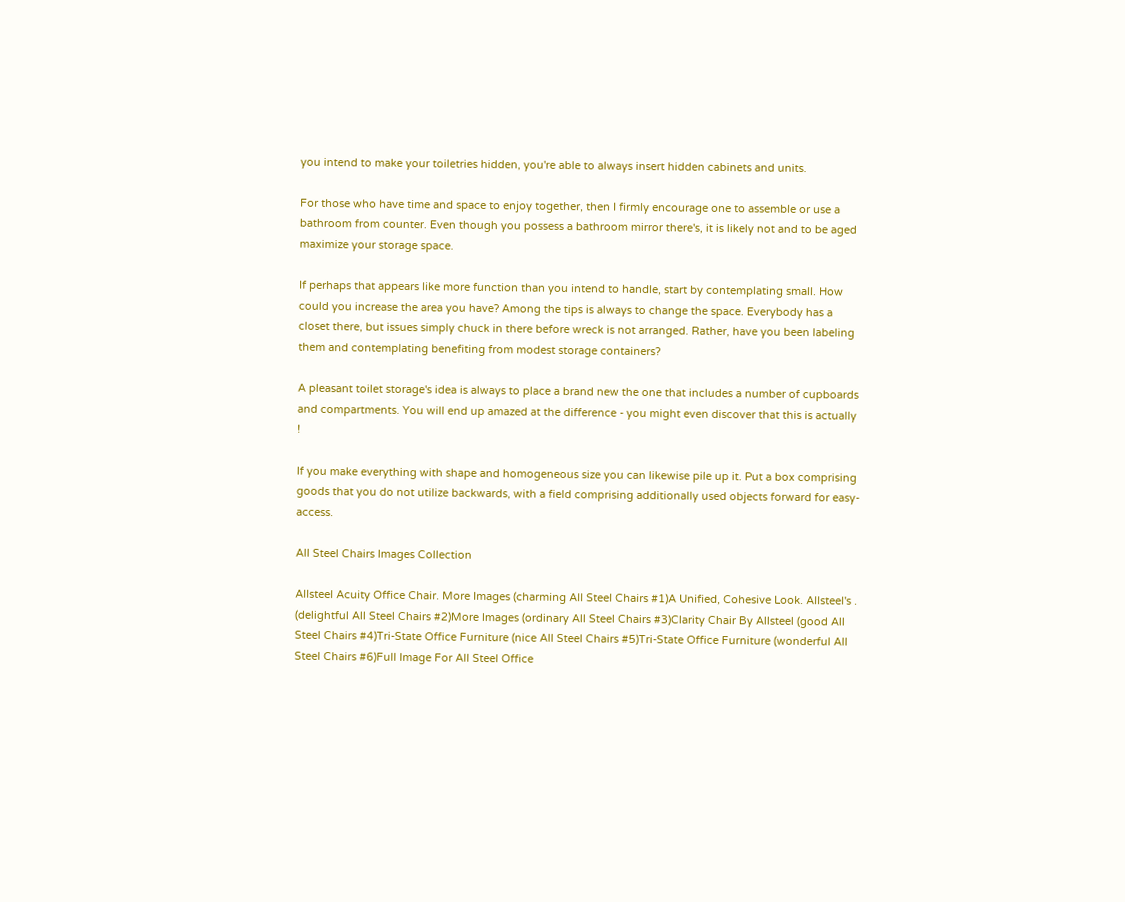you intend to make your toiletries hidden, you're able to always insert hidden cabinets and units.

For those who have time and space to enjoy together, then I firmly encourage one to assemble or use a bathroom from counter. Even though you possess a bathroom mirror there's, it is likely not and to be aged maximize your storage space.

If perhaps that appears like more function than you intend to handle, start by contemplating small. How could you increase the area you have? Among the tips is always to change the space. Everybody has a closet there, but issues simply chuck in there before wreck is not arranged. Rather, have you been labeling them and contemplating benefiting from modest storage containers?

A pleasant toilet storage's idea is always to place a brand new the one that includes a number of cupboards and compartments. You will end up amazed at the difference - you might even discover that this is actually !

If you make everything with shape and homogeneous size you can likewise pile up it. Put a box comprising goods that you do not utilize backwards, with a field comprising additionally used objects forward for easy-access.

All Steel Chairs Images Collection

Allsteel Acuity Office Chair. More Images (charming All Steel Chairs #1)A Unified, Cohesive Look. Allsteel's . (delightful All Steel Chairs #2)More Images (ordinary All Steel Chairs #3)Clarity Chair By Allsteel (good All Steel Chairs #4)Tri-State Office Furniture (nice All Steel Chairs #5)Tri-State Office Furniture (wonderful All Steel Chairs #6)Full Image For All Steel Office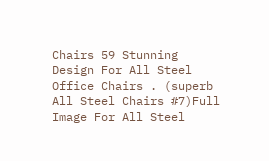Chairs 59 Stunning Design For All Steel  Office Chairs . (superb All Steel Chairs #7)Full Image For All Steel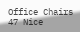Office Chairs 47 Nice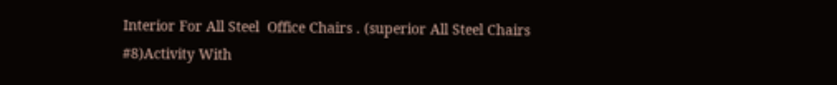Interior For All Steel  Office Chairs . (superior All Steel Chairs #8)Activity With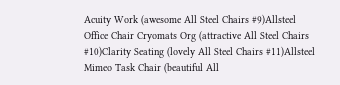Acuity Work (awesome All Steel Chairs #9)Allsteel Office Chair Cryomats Org (attractive All Steel Chairs #10)Clarity Seating (lovely All Steel Chairs #11)Allsteel Mimeo Task Chair (beautiful All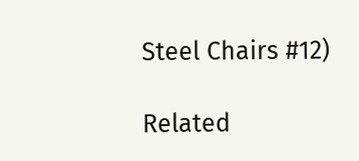Steel Chairs #12)

Related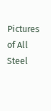Pictures of All Steel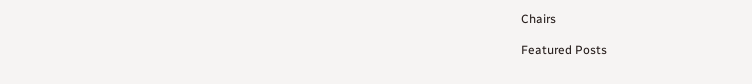Chairs

Featured Posts